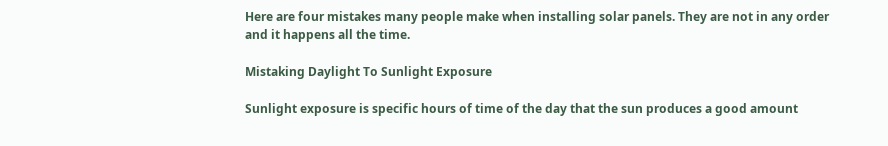Here are four mistakes many people make when installing solar panels. They are not in any order and it happens all the time.

Mistaking Daylight To Sunlight Exposure

Sunlight exposure is specific hours of time of the day that the sun produces a good amount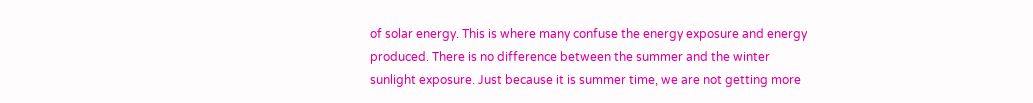of solar energy. This is where many confuse the energy exposure and energy produced. There is no difference between the summer and the winter sunlight exposure. Just because it is summer time, we are not getting more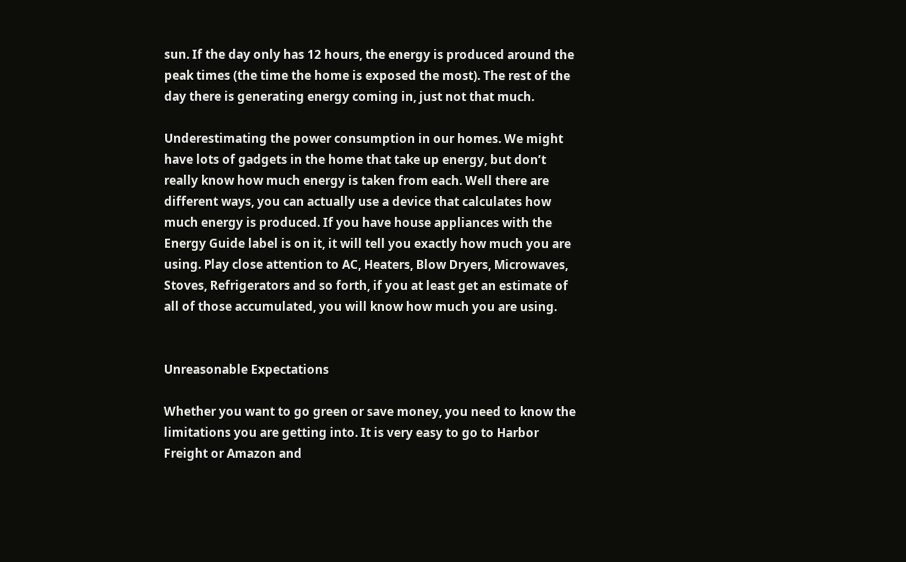sun. If the day only has 12 hours, the energy is produced around the peak times (the time the home is exposed the most). The rest of the day there is generating energy coming in, just not that much.

Underestimating the power consumption in our homes. We might have lots of gadgets in the home that take up energy, but don’t really know how much energy is taken from each. Well there are different ways, you can actually use a device that calculates how much energy is produced. If you have house appliances with the Energy Guide label is on it, it will tell you exactly how much you are using. Play close attention to AC, Heaters, Blow Dryers, Microwaves, Stoves, Refrigerators and so forth, if you at least get an estimate of all of those accumulated, you will know how much you are using.


Unreasonable Expectations

Whether you want to go green or save money, you need to know the limitations you are getting into. It is very easy to go to Harbor Freight or Amazon and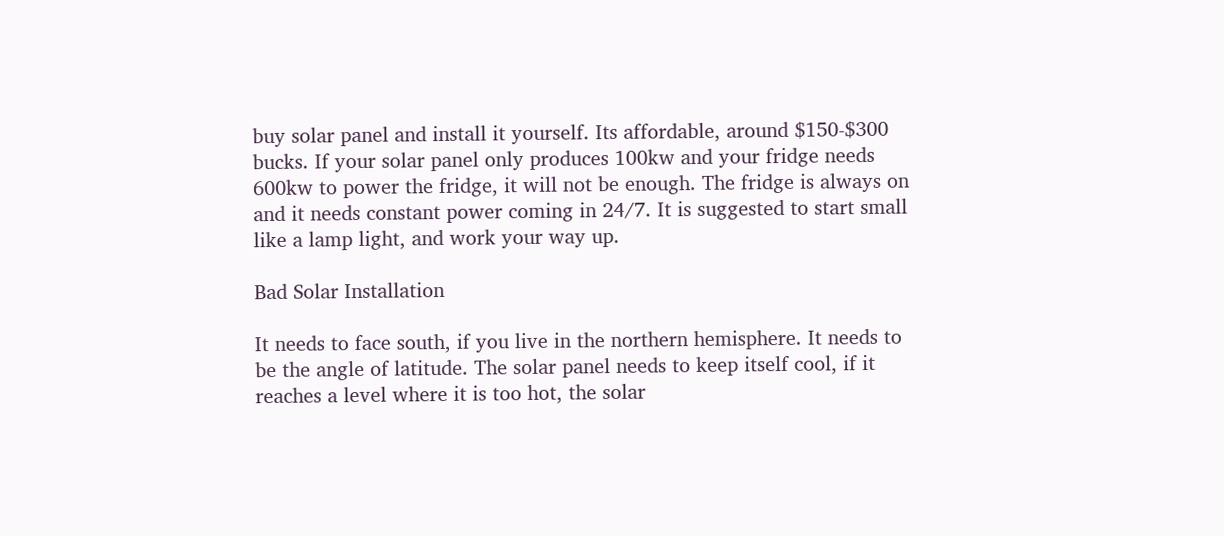buy solar panel and install it yourself. Its affordable, around $150-$300 bucks. If your solar panel only produces 100kw and your fridge needs 600kw to power the fridge, it will not be enough. The fridge is always on and it needs constant power coming in 24/7. It is suggested to start small like a lamp light, and work your way up.

Bad Solar Installation

It needs to face south, if you live in the northern hemisphere. It needs to be the angle of latitude. The solar panel needs to keep itself cool, if it reaches a level where it is too hot, the solar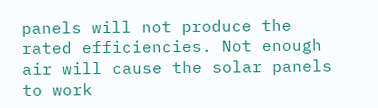panels will not produce the rated efficiencies. Not enough air will cause the solar panels to work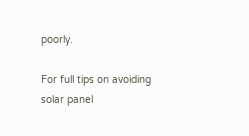poorly.

For full tips on avoiding solar panel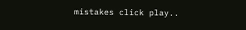mistakes click play..